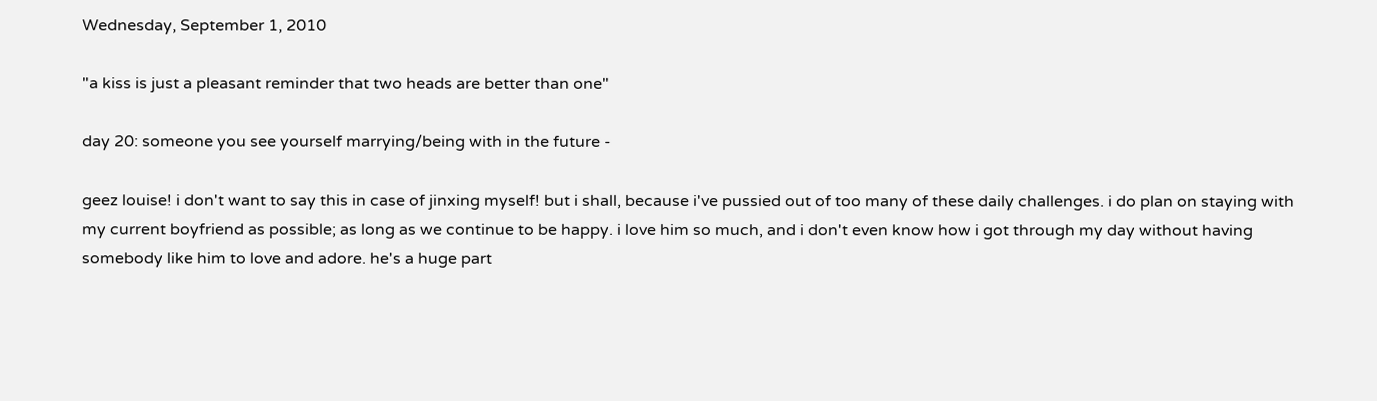Wednesday, September 1, 2010

"a kiss is just a pleasant reminder that two heads are better than one"

day 20: someone you see yourself marrying/being with in the future -

geez louise! i don't want to say this in case of jinxing myself! but i shall, because i've pussied out of too many of these daily challenges. i do plan on staying with my current boyfriend as possible; as long as we continue to be happy. i love him so much, and i don't even know how i got through my day without having somebody like him to love and adore. he's a huge part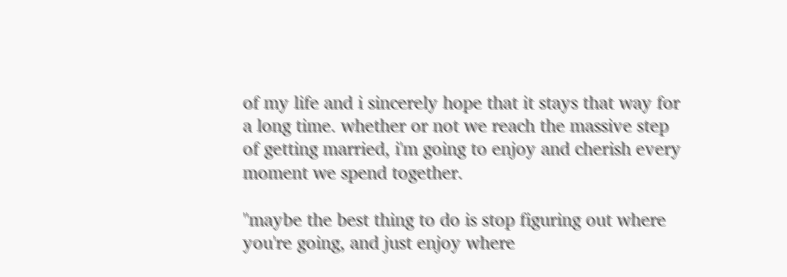of my life and i sincerely hope that it stays that way for a long time. whether or not we reach the massive step of getting married, i'm going to enjoy and cherish every moment we spend together.

"maybe the best thing to do is stop figuring out where you're going, and just enjoy where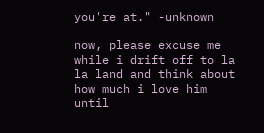you're at." -unknown

now, please excuse me while i drift off to la la land and think about how much i love him until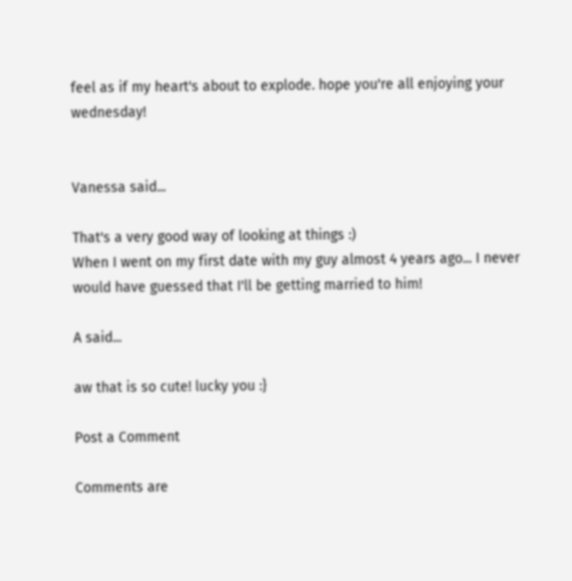feel as if my heart's about to explode. hope you're all enjoying your wednesday!


Vanessa said...

That's a very good way of looking at things :)
When I went on my first date with my guy almost 4 years ago... I never would have guessed that I'll be getting married to him!

A said...

aw that is so cute! lucky you :}

Post a Comment

Comments are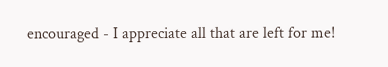encouraged - I appreciate all that are left for me!